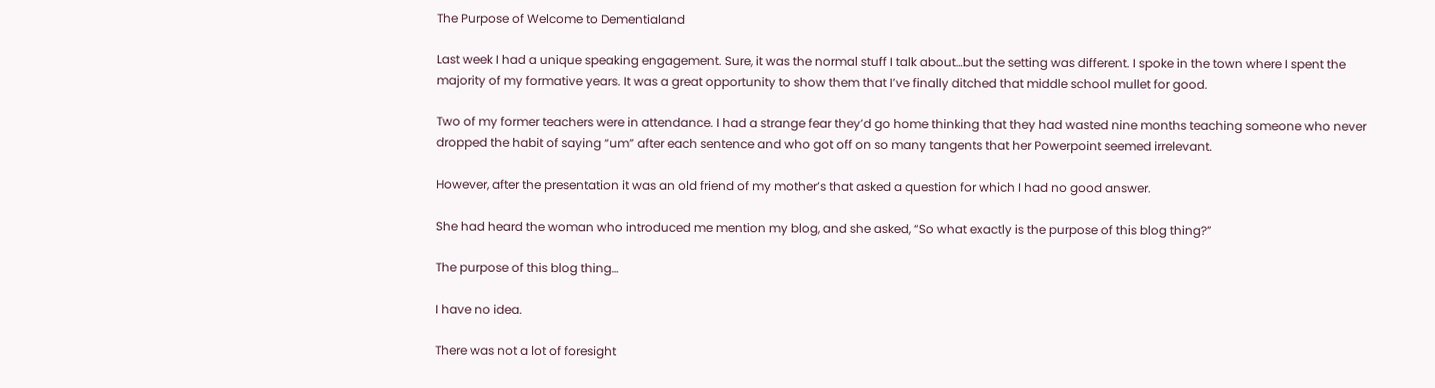The Purpose of Welcome to Dementialand

Last week I had a unique speaking engagement. Sure, it was the normal stuff I talk about…but the setting was different. I spoke in the town where I spent the majority of my formative years. It was a great opportunity to show them that I’ve finally ditched that middle school mullet for good.

Two of my former teachers were in attendance. I had a strange fear they’d go home thinking that they had wasted nine months teaching someone who never dropped the habit of saying “um” after each sentence and who got off on so many tangents that her Powerpoint seemed irrelevant.

However, after the presentation it was an old friend of my mother’s that asked a question for which I had no good answer.

She had heard the woman who introduced me mention my blog, and she asked, “So what exactly is the purpose of this blog thing?”

The purpose of this blog thing…

I have no idea.

There was not a lot of foresight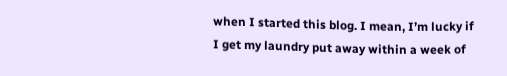when I started this blog. I mean, I’m lucky if I get my laundry put away within a week of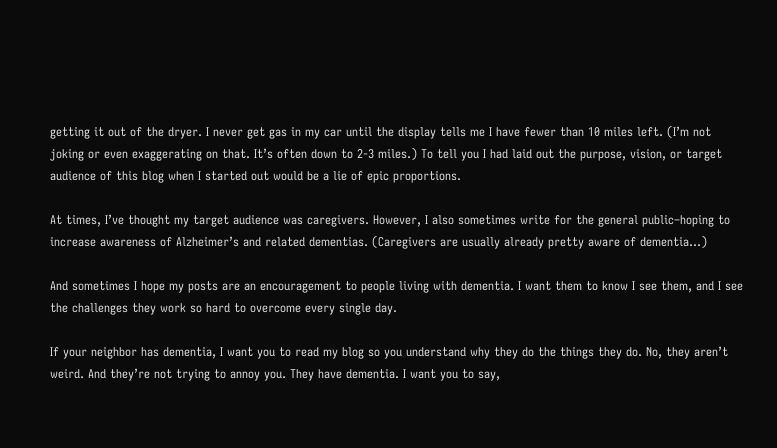getting it out of the dryer. I never get gas in my car until the display tells me I have fewer than 10 miles left. (I’m not joking or even exaggerating on that. It’s often down to 2-3 miles.) To tell you I had laid out the purpose, vision, or target audience of this blog when I started out would be a lie of epic proportions.

At times, I’ve thought my target audience was caregivers. However, I also sometimes write for the general public–hoping to increase awareness of Alzheimer’s and related dementias. (Caregivers are usually already pretty aware of dementia…)

And sometimes I hope my posts are an encouragement to people living with dementia. I want them to know I see them, and I see the challenges they work so hard to overcome every single day.

If your neighbor has dementia, I want you to read my blog so you understand why they do the things they do. No, they aren’t weird. And they’re not trying to annoy you. They have dementia. I want you to say,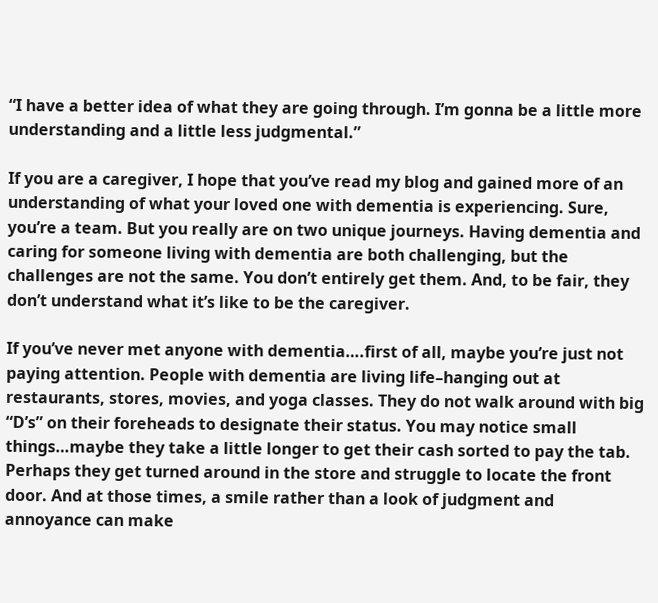“I have a better idea of what they are going through. I’m gonna be a little more understanding and a little less judgmental.”

If you are a caregiver, I hope that you’ve read my blog and gained more of an understanding of what your loved one with dementia is experiencing. Sure, you’re a team. But you really are on two unique journeys. Having dementia and caring for someone living with dementia are both challenging, but the challenges are not the same. You don’t entirely get them. And, to be fair, they don’t understand what it’s like to be the caregiver.

If you’ve never met anyone with dementia….first of all, maybe you’re just not paying attention. People with dementia are living life–hanging out at restaurants, stores, movies, and yoga classes. They do not walk around with big “D’s” on their foreheads to designate their status. You may notice small things…maybe they take a little longer to get their cash sorted to pay the tab. Perhaps they get turned around in the store and struggle to locate the front door. And at those times, a smile rather than a look of judgment and annoyance can make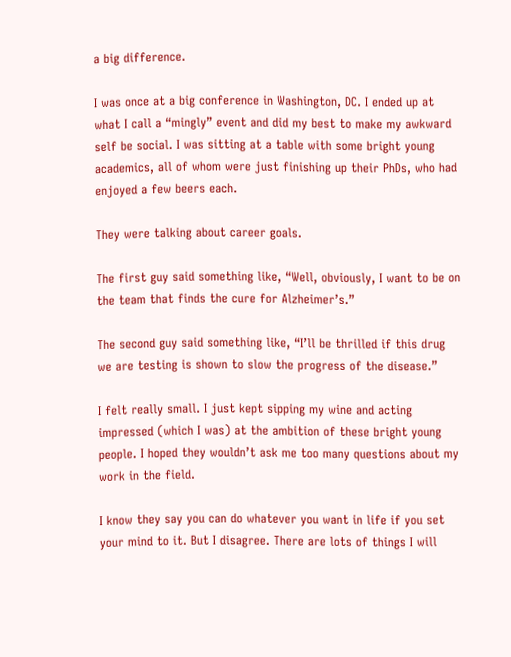a big difference.

I was once at a big conference in Washington, DC. I ended up at what I call a “mingly” event and did my best to make my awkward self be social. I was sitting at a table with some bright young academics, all of whom were just finishing up their PhDs, who had enjoyed a few beers each.

They were talking about career goals.

The first guy said something like, “Well, obviously, I want to be on the team that finds the cure for Alzheimer’s.”

The second guy said something like, “I’ll be thrilled if this drug we are testing is shown to slow the progress of the disease.”

I felt really small. I just kept sipping my wine and acting impressed (which I was) at the ambition of these bright young people. I hoped they wouldn’t ask me too many questions about my work in the field.

I know they say you can do whatever you want in life if you set your mind to it. But I disagree. There are lots of things I will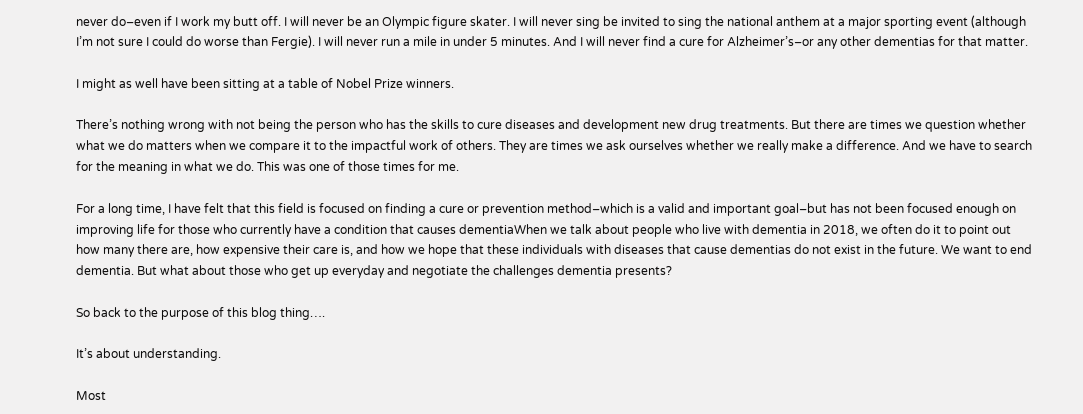never do–even if I work my butt off. I will never be an Olympic figure skater. I will never sing be invited to sing the national anthem at a major sporting event (although I’m not sure I could do worse than Fergie). I will never run a mile in under 5 minutes. And I will never find a cure for Alzheimer’s–or any other dementias for that matter.

I might as well have been sitting at a table of Nobel Prize winners.

There’s nothing wrong with not being the person who has the skills to cure diseases and development new drug treatments. But there are times we question whether what we do matters when we compare it to the impactful work of others. They are times we ask ourselves whether we really make a difference. And we have to search for the meaning in what we do. This was one of those times for me.

For a long time, I have felt that this field is focused on finding a cure or prevention method–which is a valid and important goal–but has not been focused enough on improving life for those who currently have a condition that causes dementiaWhen we talk about people who live with dementia in 2018, we often do it to point out how many there are, how expensive their care is, and how we hope that these individuals with diseases that cause dementias do not exist in the future. We want to end dementia. But what about those who get up everyday and negotiate the challenges dementia presents?

So back to the purpose of this blog thing….

It’s about understanding.

Most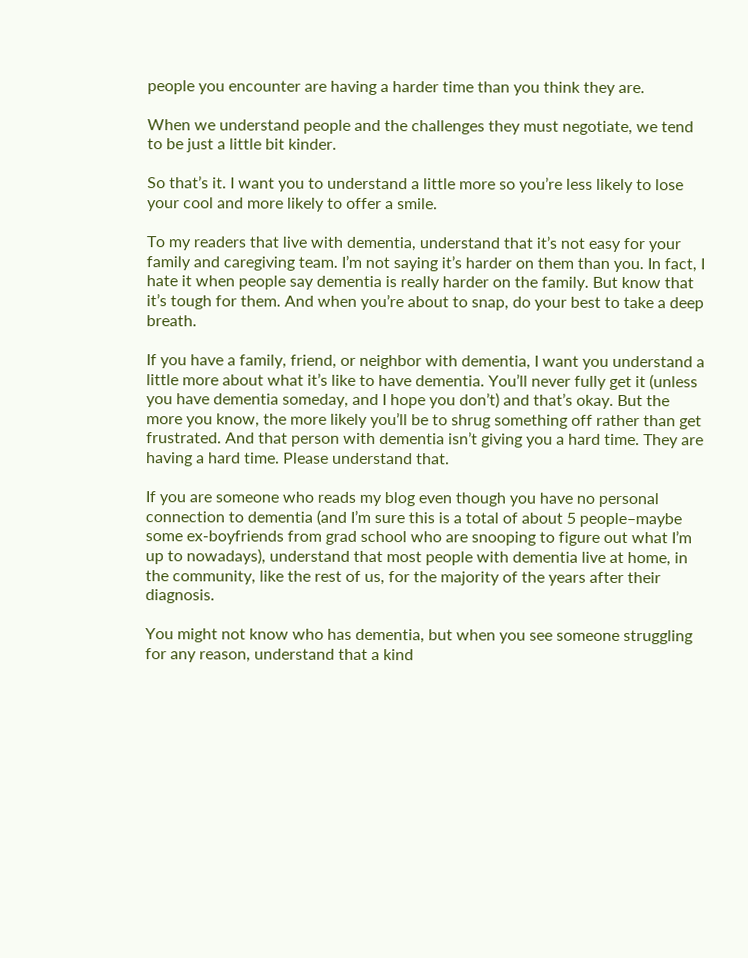people you encounter are having a harder time than you think they are.

When we understand people and the challenges they must negotiate, we tend to be just a little bit kinder.

So that’s it. I want you to understand a little more so you’re less likely to lose your cool and more likely to offer a smile.

To my readers that live with dementia, understand that it’s not easy for your family and caregiving team. I’m not saying it’s harder on them than you. In fact, I hate it when people say dementia is really harder on the family. But know that it’s tough for them. And when you’re about to snap, do your best to take a deep breath.

If you have a family, friend, or neighbor with dementia, I want you understand a little more about what it’s like to have dementia. You’ll never fully get it (unless you have dementia someday, and I hope you don’t) and that’s okay. But the more you know, the more likely you’ll be to shrug something off rather than get frustrated. And that person with dementia isn’t giving you a hard time. They are having a hard time. Please understand that.

If you are someone who reads my blog even though you have no personal connection to dementia (and I’m sure this is a total of about 5 people–maybe some ex-boyfriends from grad school who are snooping to figure out what I’m up to nowadays), understand that most people with dementia live at home, in the community, like the rest of us, for the majority of the years after their diagnosis.

You might not know who has dementia, but when you see someone struggling for any reason, understand that a kind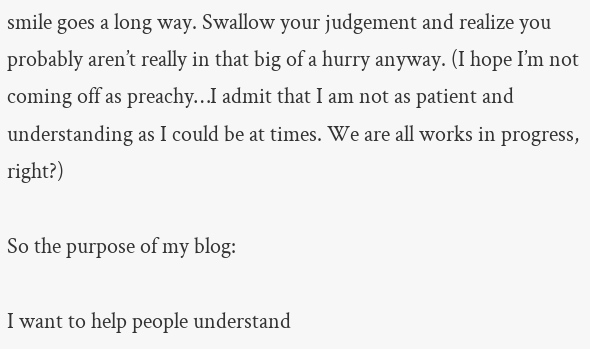smile goes a long way. Swallow your judgement and realize you probably aren’t really in that big of a hurry anyway. (I hope I’m not coming off as preachy…I admit that I am not as patient and understanding as I could be at times. We are all works in progress, right?)

So the purpose of my blog:

I want to help people understand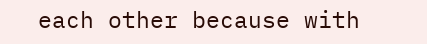each other because with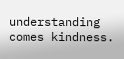understanding comes kindness.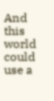And this world could use a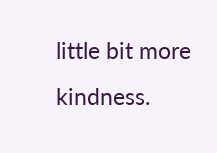little bit more kindness.